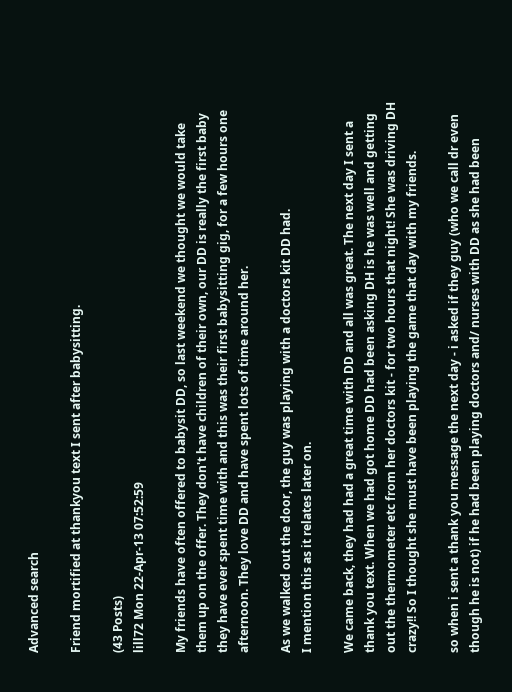Advanced search

Friend mortified at thankyou text I sent after babysitting.

(43 Posts)
lill72 Mon 22-Apr-13 07:52:59

My friends have often offered to babysit DD, so last weekend we thought we would take them up on the offer. They don't have children of their own, our DD is really the first baby they have ever spent time with and this was their first babysitting gig, for a few hours one afternoon. They love DD and have spent lots of time around her.

As we walked out the door, the guy was playing with a doctors kit DD had.
I mention this as it relates later on.

We came back, they had had a great time with DD and all was great. The next day I sent a thank you text. When we had got home DD had been asking DH is he was well and getting out the thermometer etc from her doctors kit - for two hours that night! She was driving DH crazy!! So I thought she must have been playing the game that day with my friends.

so when i sent a thank you message the next day - i asked if they guy (who we call dr even though he is not) if he had been playing doctors and/ nurses with DD as she had been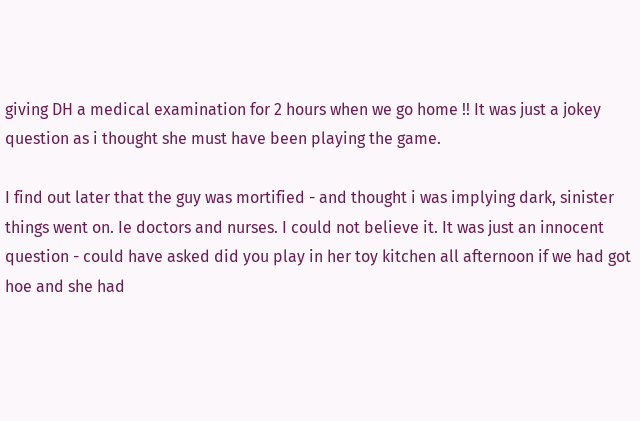giving DH a medical examination for 2 hours when we go home !! It was just a jokey question as i thought she must have been playing the game.

I find out later that the guy was mortified - and thought i was implying dark, sinister things went on. Ie doctors and nurses. I could not believe it. It was just an innocent question - could have asked did you play in her toy kitchen all afternoon if we had got hoe and she had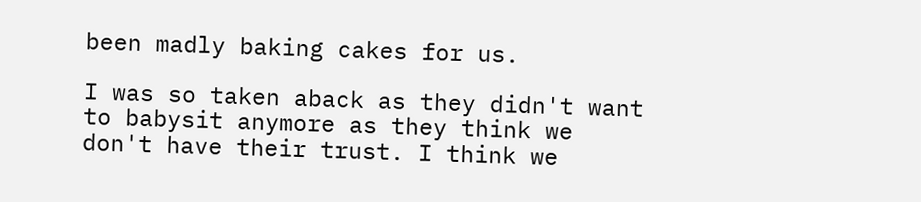been madly baking cakes for us.

I was so taken aback as they didn't want to babysit anymore as they think we don't have their trust. I think we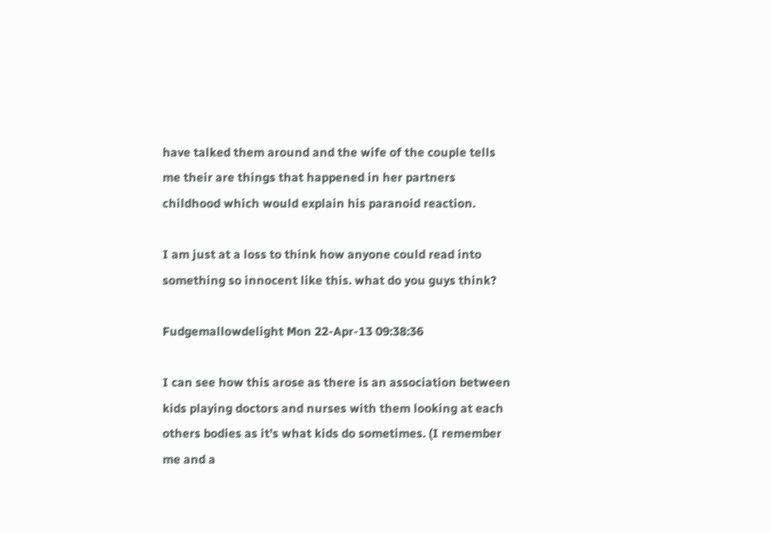have talked them around and the wife of the couple tells me their are things that happened in her partners childhood which would explain his paranoid reaction.

I am just at a loss to think how anyone could read into something so innocent like this. what do you guys think?

Fudgemallowdelight Mon 22-Apr-13 09:38:36

I can see how this arose as there is an association between kids playing doctors and nurses with them looking at each others bodies as it's what kids do sometimes. (I remember me and a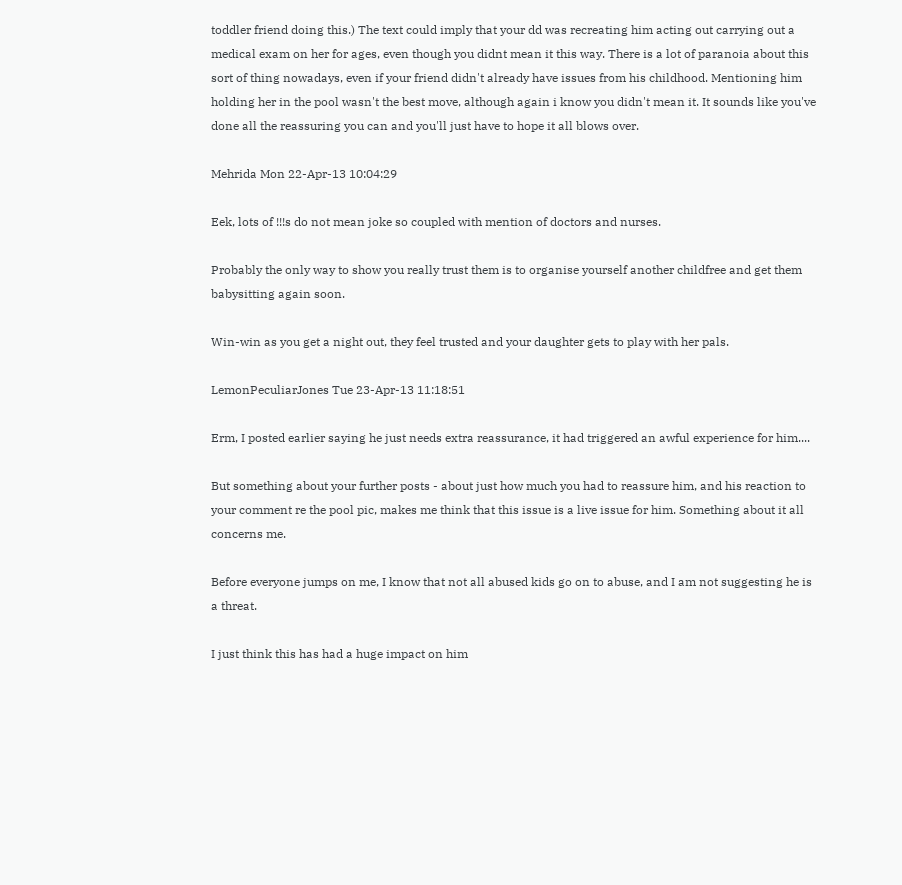toddler friend doing this.) The text could imply that your dd was recreating him acting out carrying out a medical exam on her for ages, even though you didnt mean it this way. There is a lot of paranoia about this sort of thing nowadays, even if your friend didn't already have issues from his childhood. Mentioning him holding her in the pool wasn't the best move, although again i know you didn't mean it. It sounds like you've done all the reassuring you can and you'll just have to hope it all blows over.

Mehrida Mon 22-Apr-13 10:04:29

Eek, lots of !!!s do not mean joke so coupled with mention of doctors and nurses.

Probably the only way to show you really trust them is to organise yourself another childfree and get them babysitting again soon.

Win-win as you get a night out, they feel trusted and your daughter gets to play with her pals.

LemonPeculiarJones Tue 23-Apr-13 11:18:51

Erm, I posted earlier saying he just needs extra reassurance, it had triggered an awful experience for him....

But something about your further posts - about just how much you had to reassure him, and his reaction to your comment re the pool pic, makes me think that this issue is a live issue for him. Something about it all concerns me.

Before everyone jumps on me, I know that not all abused kids go on to abuse, and I am not suggesting he is a threat.

I just think this has had a huge impact on him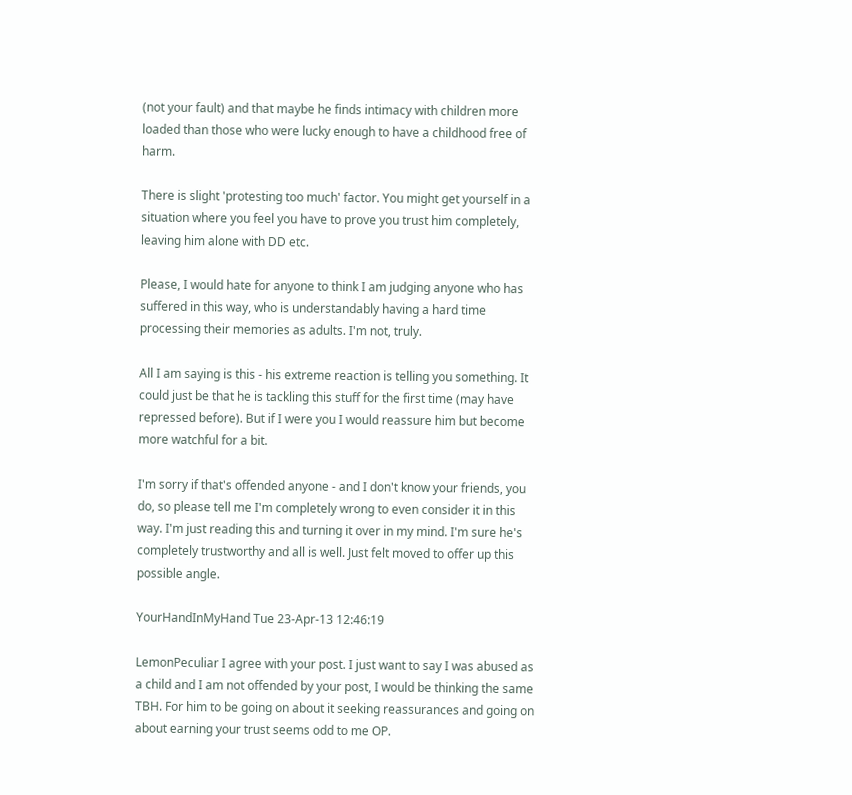(not your fault) and that maybe he finds intimacy with children more loaded than those who were lucky enough to have a childhood free of harm.

There is slight 'protesting too much' factor. You might get yourself in a situation where you feel you have to prove you trust him completely, leaving him alone with DD etc.

Please, I would hate for anyone to think I am judging anyone who has suffered in this way, who is understandably having a hard time processing their memories as adults. I'm not, truly.

All I am saying is this - his extreme reaction is telling you something. It could just be that he is tackling this stuff for the first time (may have repressed before). But if I were you I would reassure him but become more watchful for a bit.

I'm sorry if that's offended anyone - and I don't know your friends, you do, so please tell me I'm completely wrong to even consider it in this way. I'm just reading this and turning it over in my mind. I'm sure he's completely trustworthy and all is well. Just felt moved to offer up this possible angle.

YourHandInMyHand Tue 23-Apr-13 12:46:19

LemonPeculiar I agree with your post. I just want to say I was abused as a child and I am not offended by your post, I would be thinking the same TBH. For him to be going on about it seeking reassurances and going on about earning your trust seems odd to me OP.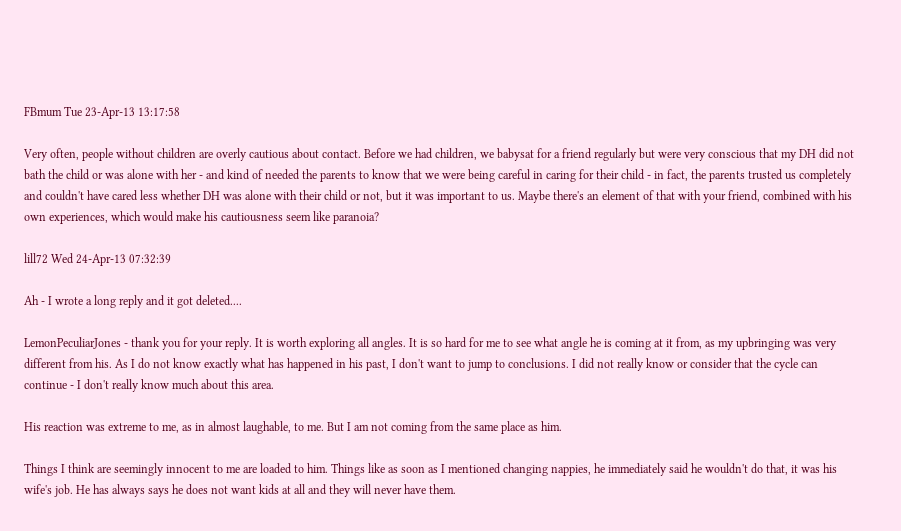FBmum Tue 23-Apr-13 13:17:58

Very often, people without children are overly cautious about contact. Before we had children, we babysat for a friend regularly but were very conscious that my DH did not bath the child or was alone with her - and kind of needed the parents to know that we were being careful in caring for their child - in fact, the parents trusted us completely and couldn't have cared less whether DH was alone with their child or not, but it was important to us. Maybe there's an element of that with your friend, combined with his own experiences, which would make his cautiousness seem like paranoia?

lill72 Wed 24-Apr-13 07:32:39

Ah - I wrote a long reply and it got deleted....

LemonPeculiarJones - thank you for your reply. It is worth exploring all angles. It is so hard for me to see what angle he is coming at it from, as my upbringing was very different from his. As I do not know exactly what has happened in his past, I don't want to jump to conclusions. I did not really know or consider that the cycle can continue - I don't really know much about this area.

His reaction was extreme to me, as in almost laughable, to me. But I am not coming from the same place as him.

Things I think are seemingly innocent to me are loaded to him. Things like as soon as I mentioned changing nappies, he immediately said he wouldn't do that, it was his wife's job. He has always says he does not want kids at all and they will never have them.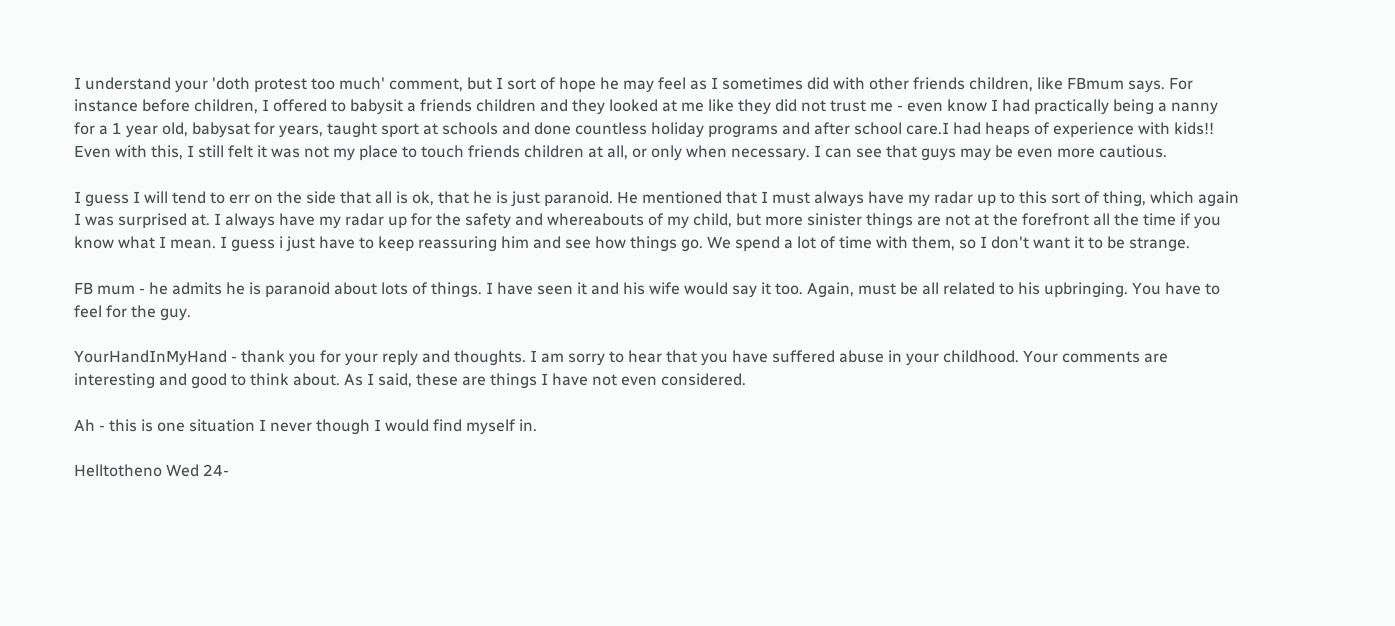I understand your 'doth protest too much' comment, but I sort of hope he may feel as I sometimes did with other friends children, like FBmum says. For instance before children, I offered to babysit a friends children and they looked at me like they did not trust me - even know I had practically being a nanny for a 1 year old, babysat for years, taught sport at schools and done countless holiday programs and after school care.I had heaps of experience with kids!! Even with this, I still felt it was not my place to touch friends children at all, or only when necessary. I can see that guys may be even more cautious.

I guess I will tend to err on the side that all is ok, that he is just paranoid. He mentioned that I must always have my radar up to this sort of thing, which again I was surprised at. I always have my radar up for the safety and whereabouts of my child, but more sinister things are not at the forefront all the time if you know what I mean. I guess i just have to keep reassuring him and see how things go. We spend a lot of time with them, so I don't want it to be strange.

FB mum - he admits he is paranoid about lots of things. I have seen it and his wife would say it too. Again, must be all related to his upbringing. You have to feel for the guy.

YourHandInMyHand - thank you for your reply and thoughts. I am sorry to hear that you have suffered abuse in your childhood. Your comments are interesting and good to think about. As I said, these are things I have not even considered.

Ah - this is one situation I never though I would find myself in.

Helltotheno Wed 24-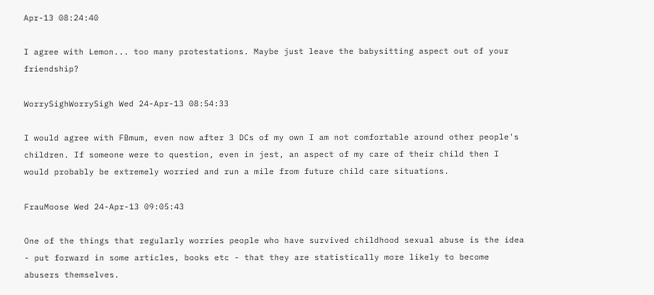Apr-13 08:24:40

I agree with Lemon... too many protestations. Maybe just leave the babysitting aspect out of your friendship?

WorrySighWorrySigh Wed 24-Apr-13 08:54:33

I would agree with FBmum, even now after 3 DCs of my own I am not comfortable around other people's children. If someone were to question, even in jest, an aspect of my care of their child then I would probably be extremely worried and run a mile from future child care situations.

FrauMoose Wed 24-Apr-13 09:05:43

One of the things that regularly worries people who have survived childhood sexual abuse is the idea - put forward in some articles, books etc - that they are statistically more likely to become abusers themselves.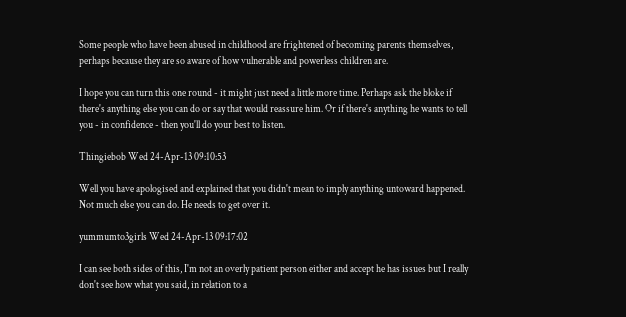Some people who have been abused in childhood are frightened of becoming parents themselves, perhaps because they are so aware of how vulnerable and powerless children are.

I hope you can turn this one round - it might just need a little more time. Perhaps ask the bloke if there's anything else you can do or say that would reassure him. Or if there's anything he wants to tell you - in confidence - then you'll do your best to listen.

Thingiebob Wed 24-Apr-13 09:10:53

Well you have apologised and explained that you didn't mean to imply anything untoward happened. Not much else you can do. He needs to get over it.

yummumto3girls Wed 24-Apr-13 09:17:02

I can see both sides of this, I'm not an overly patient person either and accept he has issues but I really don't see how what you said, in relation to a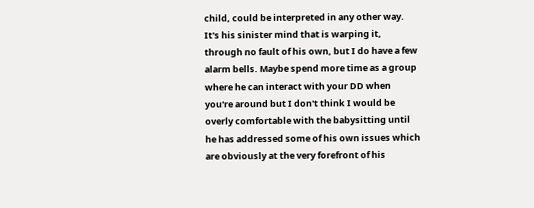child, could be interpreted in any other way. It's his sinister mind that is warping it, through no fault of his own, but I do have a few alarm bells. Maybe spend more time as a group where he can interact with your DD when you're around but I don't think I would be overly comfortable with the babysitting until he has addressed some of his own issues which are obviously at the very forefront of his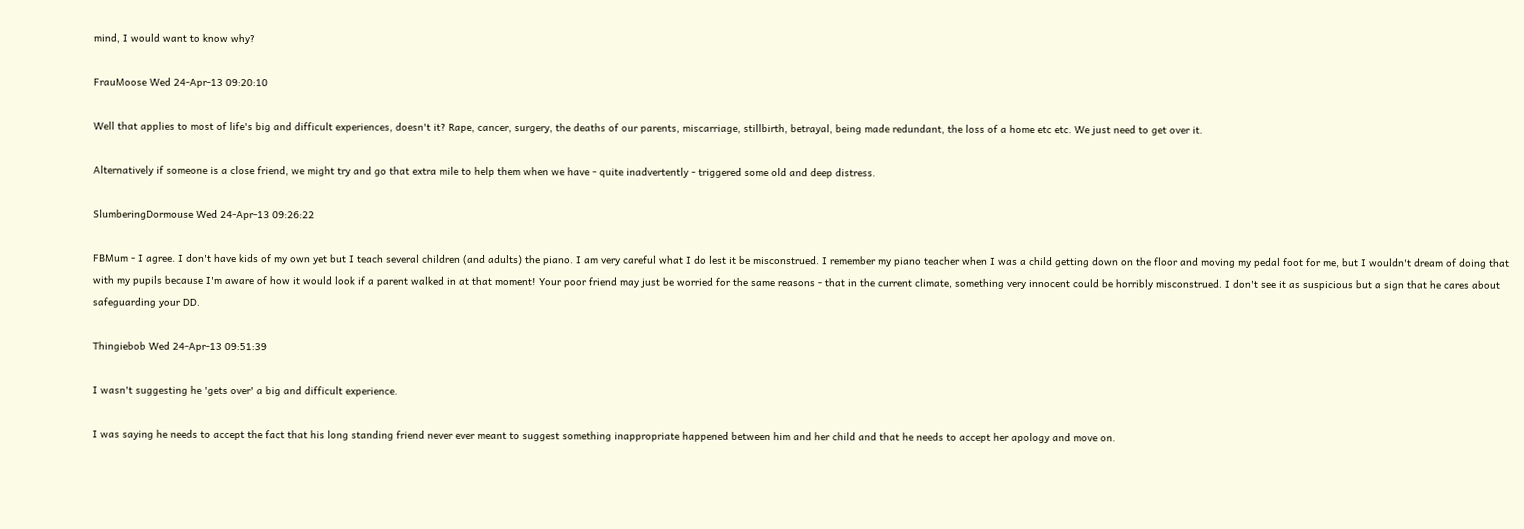mind, I would want to know why?

FrauMoose Wed 24-Apr-13 09:20:10

Well that applies to most of life's big and difficult experiences, doesn't it? Rape, cancer, surgery, the deaths of our parents, miscarriage, stillbirth, betrayal, being made redundant, the loss of a home etc etc. We just need to get over it.

Alternatively if someone is a close friend, we might try and go that extra mile to help them when we have - quite inadvertently - triggered some old and deep distress.

SlumberingDormouse Wed 24-Apr-13 09:26:22

FBMum - I agree. I don't have kids of my own yet but I teach several children (and adults) the piano. I am very careful what I do lest it be misconstrued. I remember my piano teacher when I was a child getting down on the floor and moving my pedal foot for me, but I wouldn't dream of doing that with my pupils because I'm aware of how it would look if a parent walked in at that moment! Your poor friend may just be worried for the same reasons - that in the current climate, something very innocent could be horribly misconstrued. I don't see it as suspicious but a sign that he cares about safeguarding your DD.

Thingiebob Wed 24-Apr-13 09:51:39

I wasn't suggesting he 'gets over' a big and difficult experience.

I was saying he needs to accept the fact that his long standing friend never ever meant to suggest something inappropriate happened between him and her child and that he needs to accept her apology and move on.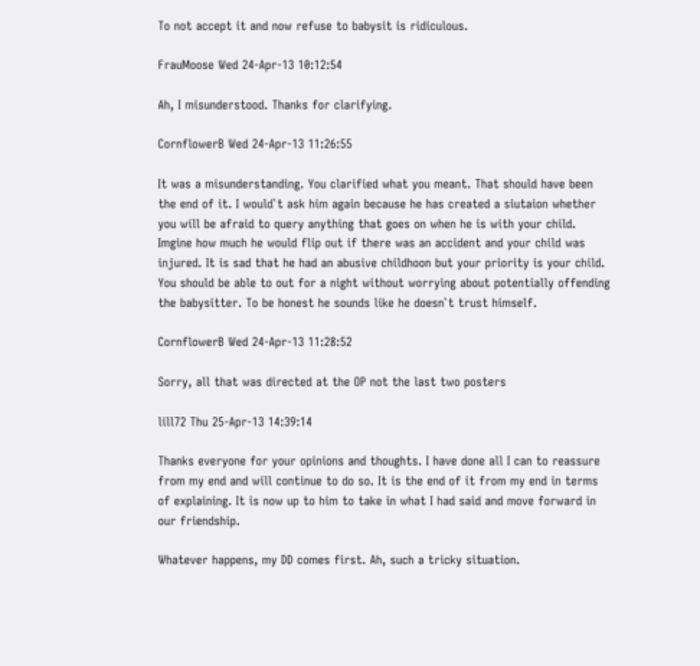To not accept it and now refuse to babysit is ridiculous.

FrauMoose Wed 24-Apr-13 10:12:54

Ah, I misunderstood. Thanks for clarifying.

CornflowerB Wed 24-Apr-13 11:26:55

It was a misunderstanding. You clarified what you meant. That should have been the end of it. I would`t ask him again because he has created a siutaion whether you will be afraid to query anything that goes on when he is with your child. Imgine how much he would flip out if there was an accident and your child was injured. It is sad that he had an abusive childhoon but your priority is your child. You should be able to out for a night without worrying about potentially offending the babysitter. To be honest he sounds like he doesn`t trust himself.

CornflowerB Wed 24-Apr-13 11:28:52

Sorry, all that was directed at the OP not the last two posters

lill72 Thu 25-Apr-13 14:39:14

Thanks everyone for your opinions and thoughts. I have done all I can to reassure from my end and will continue to do so. It is the end of it from my end in terms of explaining. It is now up to him to take in what I had said and move forward in our friendship.

Whatever happens, my DD comes first. Ah, such a tricky situation.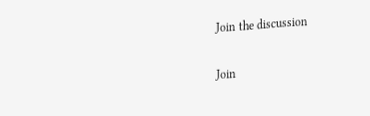Join the discussion

Join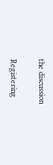the discussion

Registering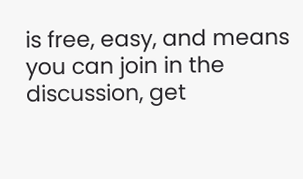is free, easy, and means you can join in the discussion, get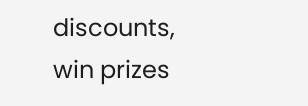discounts, win prizes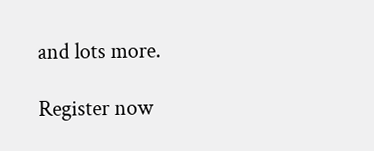and lots more.

Register now